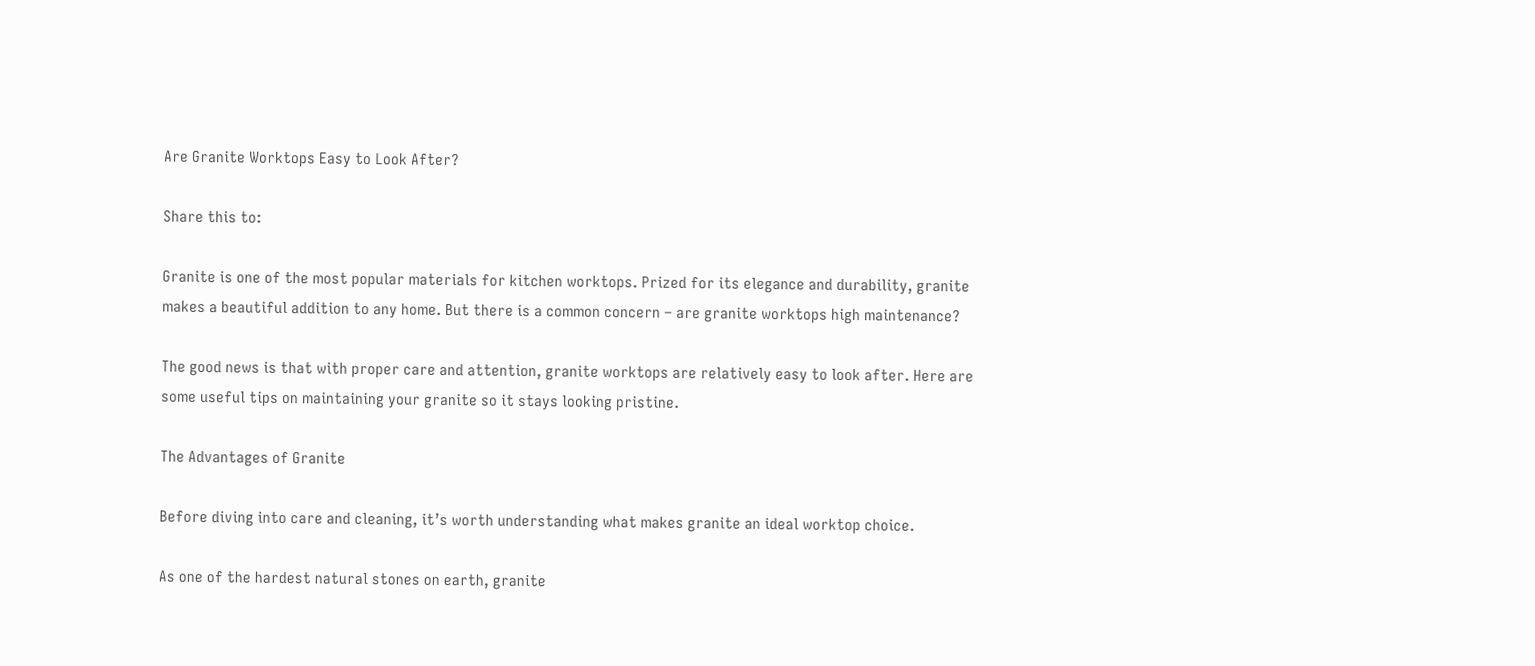Are Granite Worktops Easy to Look After?

Share this to:

Granite is one of the most popular materials for kitchen worktops. Prized for its elegance and durability, granite makes a beautiful addition to any home. But there is a common concern – are granite worktops high maintenance?

The good news is that with proper care and attention, granite worktops are relatively easy to look after. Here are some useful tips on maintaining your granite so it stays looking pristine.

The Advantages of Granite

Before diving into care and cleaning, it’s worth understanding what makes granite an ideal worktop choice.

As one of the hardest natural stones on earth, granite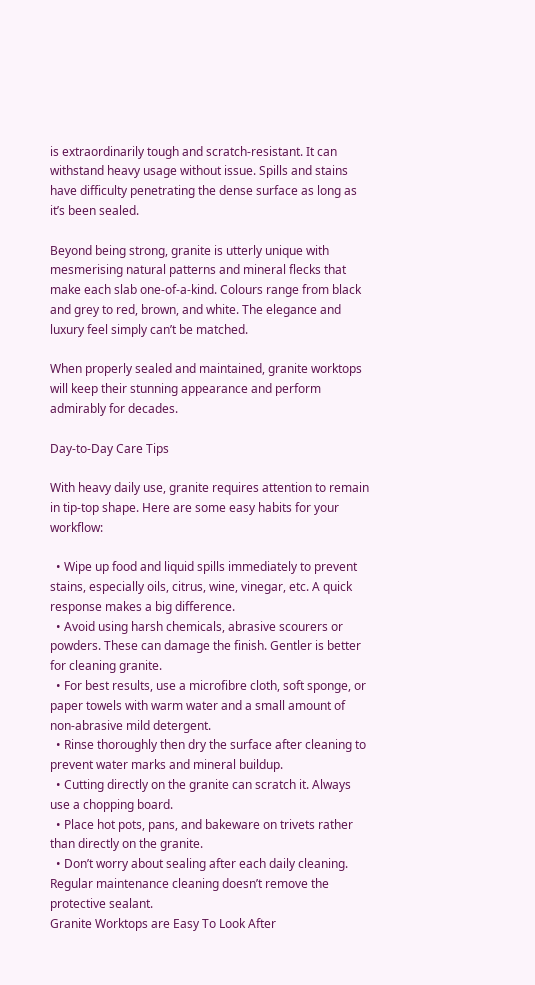is extraordinarily tough and scratch-resistant. It can withstand heavy usage without issue. Spills and stains have difficulty penetrating the dense surface as long as it’s been sealed.

Beyond being strong, granite is utterly unique with mesmerising natural patterns and mineral flecks that make each slab one-of-a-kind. Colours range from black and grey to red, brown, and white. The elegance and luxury feel simply can’t be matched.

When properly sealed and maintained, granite worktops will keep their stunning appearance and perform admirably for decades.

Day-to-Day Care Tips

With heavy daily use, granite requires attention to remain in tip-top shape. Here are some easy habits for your workflow:

  • Wipe up food and liquid spills immediately to prevent stains, especially oils, citrus, wine, vinegar, etc. A quick response makes a big difference.
  • Avoid using harsh chemicals, abrasive scourers or powders. These can damage the finish. Gentler is better for cleaning granite.
  • For best results, use a microfibre cloth, soft sponge, or paper towels with warm water and a small amount of non-abrasive mild detergent.
  • Rinse thoroughly then dry the surface after cleaning to prevent water marks and mineral buildup.
  • Cutting directly on the granite can scratch it. Always use a chopping board.
  • Place hot pots, pans, and bakeware on trivets rather than directly on the granite.
  • Don’t worry about sealing after each daily cleaning. Regular maintenance cleaning doesn’t remove the protective sealant.
Granite Worktops are Easy To Look After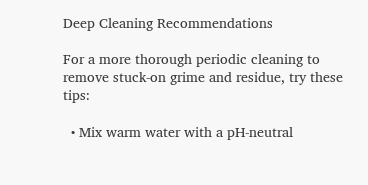Deep Cleaning Recommendations

For a more thorough periodic cleaning to remove stuck-on grime and residue, try these tips:

  • Mix warm water with a pH-neutral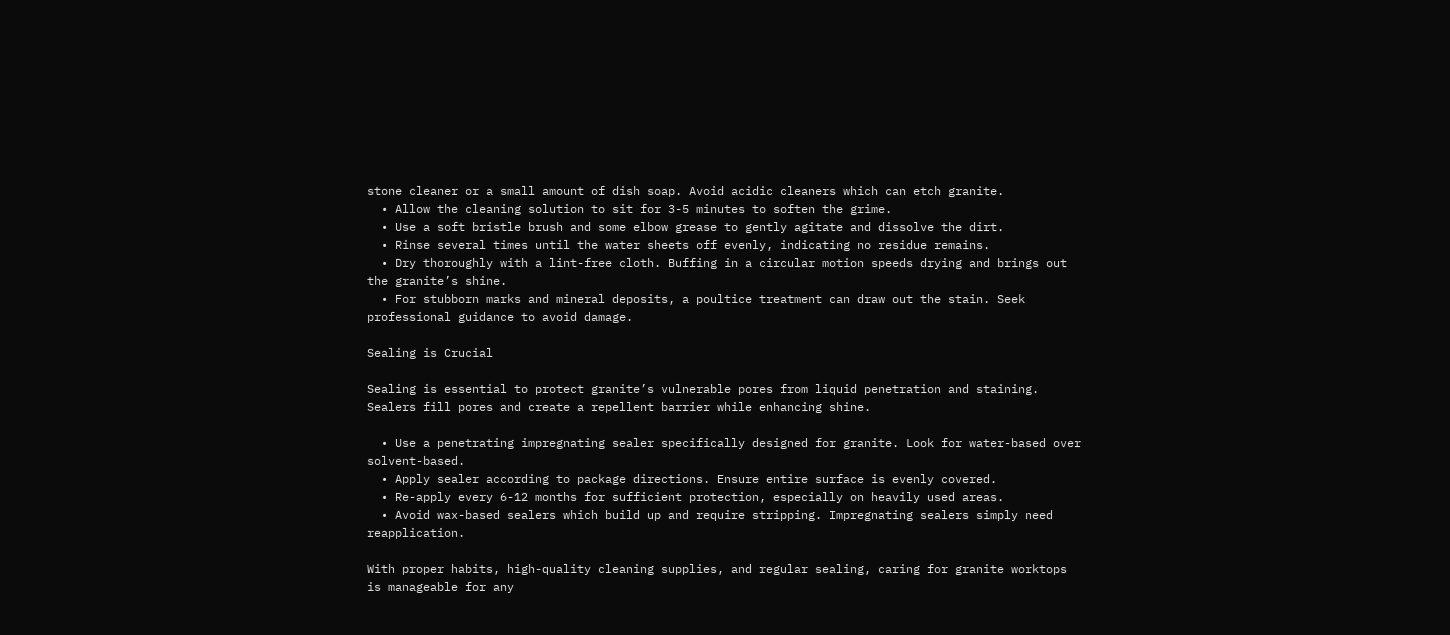stone cleaner or a small amount of dish soap. Avoid acidic cleaners which can etch granite.
  • Allow the cleaning solution to sit for 3-5 minutes to soften the grime.
  • Use a soft bristle brush and some elbow grease to gently agitate and dissolve the dirt.
  • Rinse several times until the water sheets off evenly, indicating no residue remains.
  • Dry thoroughly with a lint-free cloth. Buffing in a circular motion speeds drying and brings out the granite’s shine.
  • For stubborn marks and mineral deposits, a poultice treatment can draw out the stain. Seek professional guidance to avoid damage.

Sealing is Crucial

Sealing is essential to protect granite’s vulnerable pores from liquid penetration and staining. Sealers fill pores and create a repellent barrier while enhancing shine.

  • Use a penetrating impregnating sealer specifically designed for granite. Look for water-based over solvent-based.
  • Apply sealer according to package directions. Ensure entire surface is evenly covered.
  • Re-apply every 6-12 months for sufficient protection, especially on heavily used areas.
  • Avoid wax-based sealers which build up and require stripping. Impregnating sealers simply need reapplication.

With proper habits, high-quality cleaning supplies, and regular sealing, caring for granite worktops is manageable for any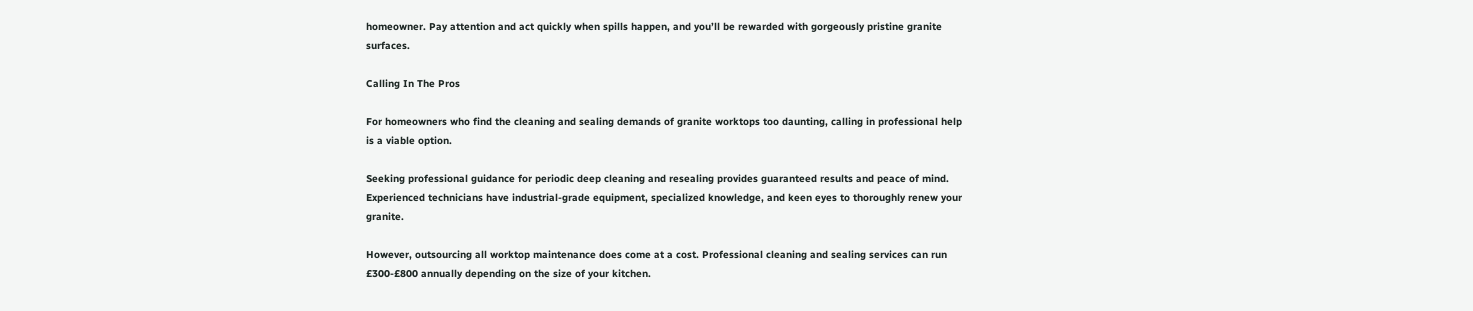homeowner. Pay attention and act quickly when spills happen, and you’ll be rewarded with gorgeously pristine granite surfaces.

Calling In The Pros

For homeowners who find the cleaning and sealing demands of granite worktops too daunting, calling in professional help is a viable option.

Seeking professional guidance for periodic deep cleaning and resealing provides guaranteed results and peace of mind. Experienced technicians have industrial-grade equipment, specialized knowledge, and keen eyes to thoroughly renew your granite.

However, outsourcing all worktop maintenance does come at a cost. Professional cleaning and sealing services can run £300-£800 annually depending on the size of your kitchen.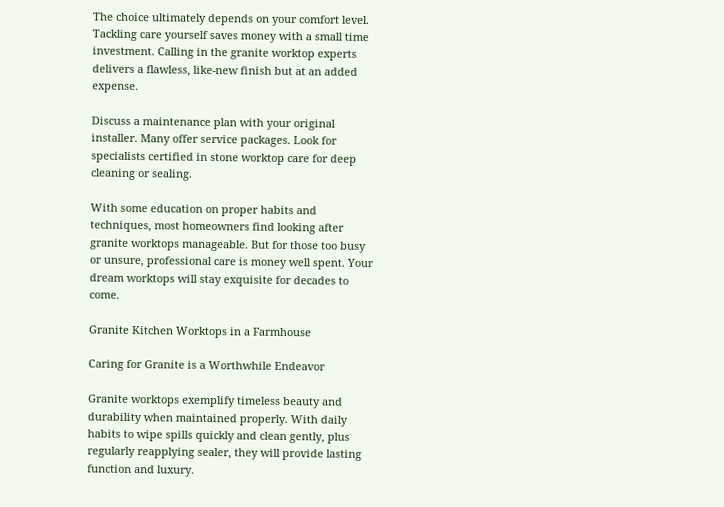The choice ultimately depends on your comfort level. Tackling care yourself saves money with a small time investment. Calling in the granite worktop experts delivers a flawless, like-new finish but at an added expense.

Discuss a maintenance plan with your original installer. Many offer service packages. Look for specialists certified in stone worktop care for deep cleaning or sealing.

With some education on proper habits and techniques, most homeowners find looking after granite worktops manageable. But for those too busy or unsure, professional care is money well spent. Your dream worktops will stay exquisite for decades to come.

Granite Kitchen Worktops in a Farmhouse

Caring for Granite is a Worthwhile Endeavor

Granite worktops exemplify timeless beauty and durability when maintained properly. With daily habits to wipe spills quickly and clean gently, plus regularly reapplying sealer, they will provide lasting function and luxury.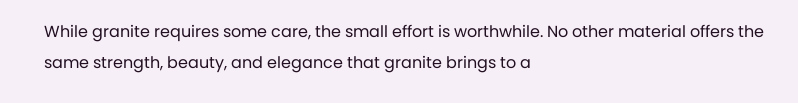While granite requires some care, the small effort is worthwhile. No other material offers the same strength, beauty, and elegance that granite brings to a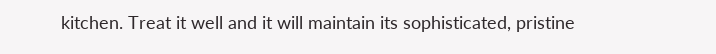kitchen. Treat it well and it will maintain its sophisticated, pristine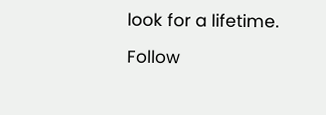look for a lifetime.

Follow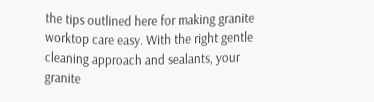the tips outlined here for making granite worktop care easy. With the right gentle cleaning approach and sealants, your granite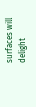surfaces will delight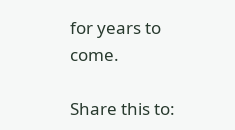for years to come.

Share this to: